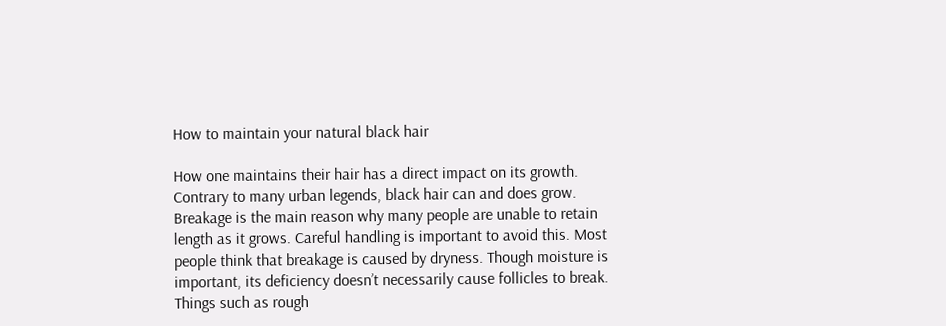How to maintain your natural black hair

How one maintains their hair has a direct impact on its growth. Contrary to many urban legends, black hair can and does grow. Breakage is the main reason why many people are unable to retain length as it grows. Careful handling is important to avoid this. Most people think that breakage is caused by dryness. Though moisture is important, its deficiency doesn’t necessarily cause follicles to break. Things such as rough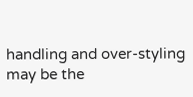handling and over-styling may be the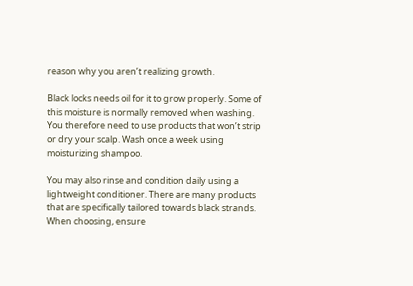reason why you aren’t realizing growth.

Black locks needs oil for it to grow properly. Some of this moisture is normally removed when washing. You therefore need to use products that won’t strip or dry your scalp. Wash once a week using moisturizing shampoo.

You may also rinse and condition daily using a lightweight conditioner. There are many products that are specifically tailored towards black strands. When choosing, ensure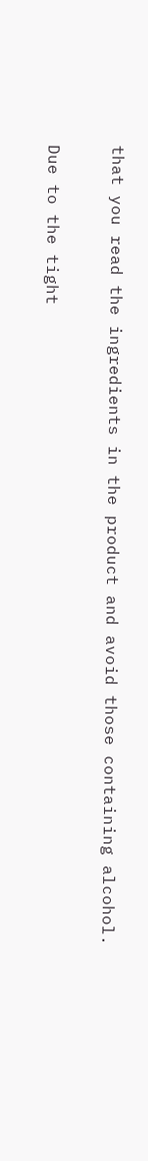that you read the ingredients in the product and avoid those containing alcohol.

Due to the tight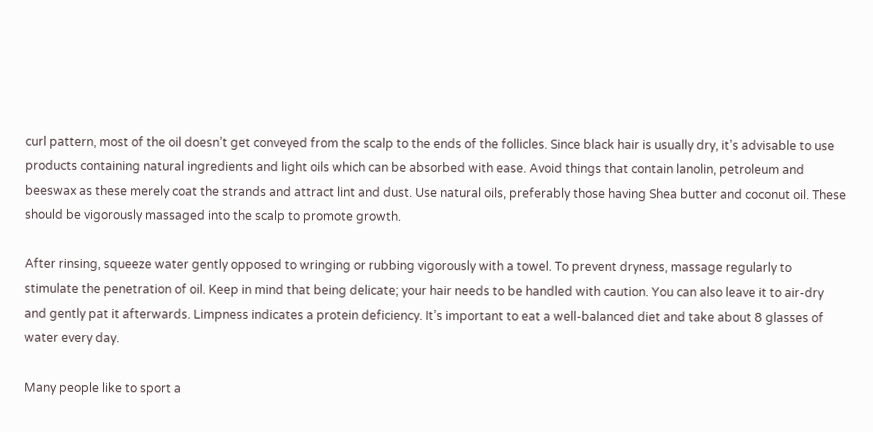curl pattern, most of the oil doesn’t get conveyed from the scalp to the ends of the follicles. Since black hair is usually dry, it’s advisable to use products containing natural ingredients and light oils which can be absorbed with ease. Avoid things that contain lanolin, petroleum and beeswax as these merely coat the strands and attract lint and dust. Use natural oils, preferably those having Shea butter and coconut oil. These should be vigorously massaged into the scalp to promote growth.

After rinsing, squeeze water gently opposed to wringing or rubbing vigorously with a towel. To prevent dryness, massage regularly to stimulate the penetration of oil. Keep in mind that being delicate; your hair needs to be handled with caution. You can also leave it to air-dry and gently pat it afterwards. Limpness indicates a protein deficiency. It’s important to eat a well-balanced diet and take about 8 glasses of water every day.

Many people like to sport a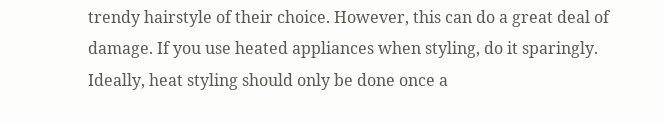trendy hairstyle of their choice. However, this can do a great deal of damage. If you use heated appliances when styling, do it sparingly. Ideally, heat styling should only be done once a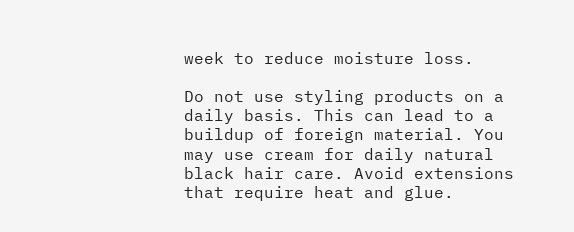week to reduce moisture loss.

Do not use styling products on a daily basis. This can lead to a buildup of foreign material. You may use cream for daily natural black hair care. Avoid extensions that require heat and glue.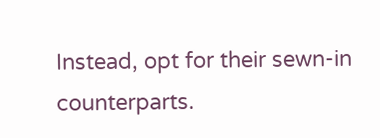Instead, opt for their sewn-in counterparts.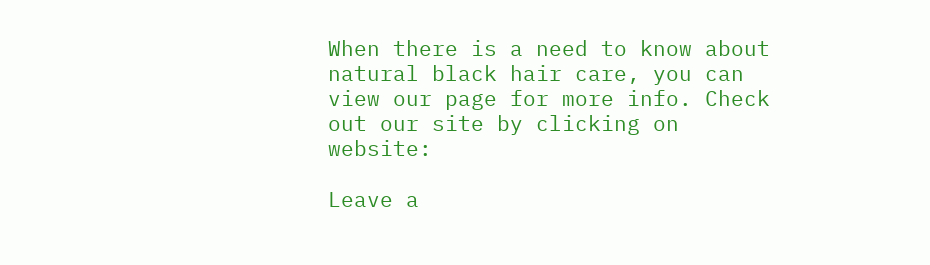When there is a need to know about natural black hair care, you can view our page for more info. Check out our site by clicking on website:

Leave a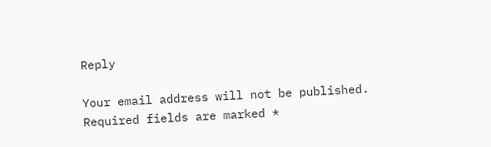Reply

Your email address will not be published. Required fields are marked *